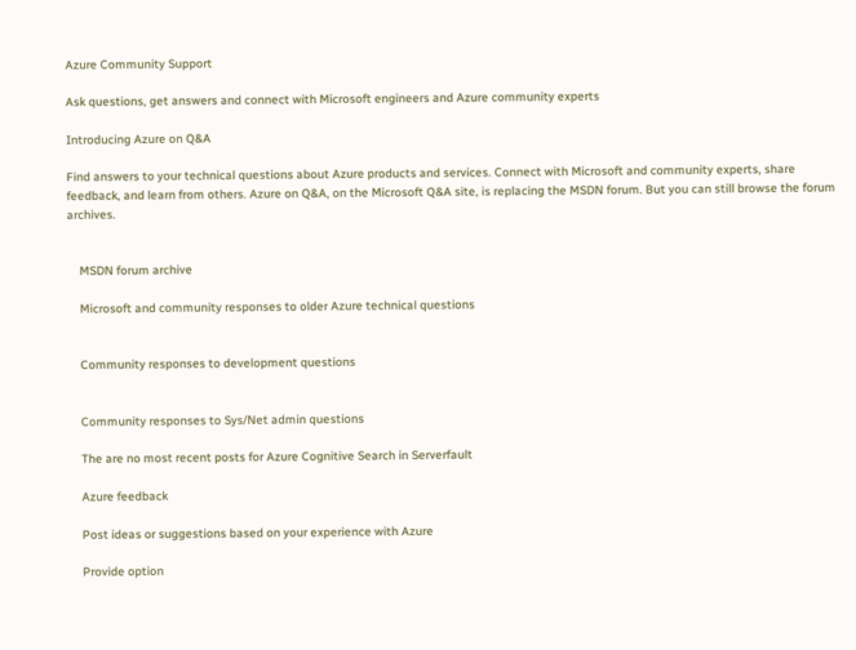Azure Community Support

Ask questions, get answers and connect with Microsoft engineers and Azure community experts

Introducing Azure on Q&A

Find answers to your technical questions about Azure products and services. Connect with Microsoft and community experts, share feedback, and learn from others. Azure on Q&A, on the Microsoft Q&A site, is replacing the MSDN forum. But you can still browse the forum archives.


    MSDN forum archive

    Microsoft and community responses to older Azure technical questions


    Community responses to development questions


    Community responses to Sys/Net admin questions

    The are no most recent posts for Azure Cognitive Search in Serverfault

    Azure feedback

    Post ideas or suggestions based on your experience with Azure

    Provide option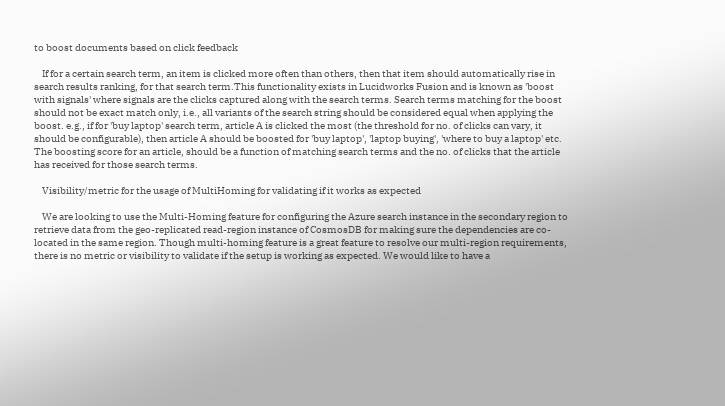to boost documents based on click feedback

    If for a certain search term, an item is clicked more often than others, then that item should automatically rise in search results ranking, for that search term.This functionality exists in Lucidworks Fusion and is known as 'boost with signals' where signals are the clicks captured along with the search terms. Search terms matching for the boost should not be exact match only, i.e., all variants of the search string should be considered equal when applying the boost. e.g., if for 'buy laptop' search term, article A is clicked the most (the threshold for no. of clicks can vary, it should be configurable), then article A should be boosted for 'buy laptop', 'laptop buying', 'where to buy a laptop' etc. The boosting score for an article, should be a function of matching search terms and the no. of clicks that the article has received for those search terms.

    Visibility/metric for the usage of MultiHoming for validating if it works as expected

    We are looking to use the Multi-Homing feature for configuring the Azure search instance in the secondary region to retrieve data from the geo-replicated read-region instance of CosmosDB for making sure the dependencies are co-located in the same region. Though multi-homing feature is a great feature to resolve our multi-region requirements, there is no metric or visibility to validate if the setup is working as expected. We would like to have a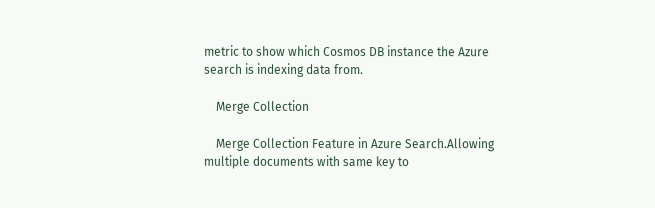metric to show which Cosmos DB instance the Azure search is indexing data from.

    Merge Collection

    Merge Collection Feature in Azure Search.Allowing multiple documents with same key to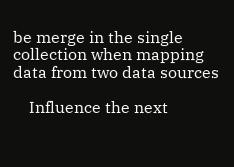be merge in the single collection when mapping data from two data sources

    Influence the next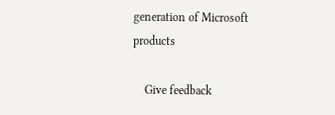generation of Microsoft products

    Give feedback